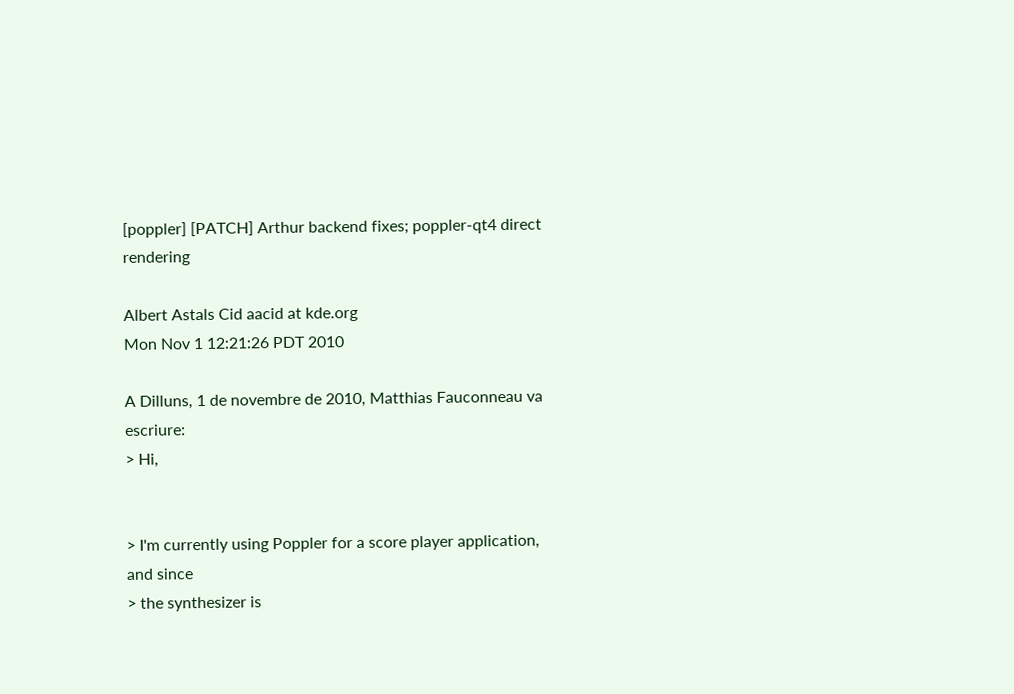[poppler] [PATCH] Arthur backend fixes; poppler-qt4 direct rendering

Albert Astals Cid aacid at kde.org
Mon Nov 1 12:21:26 PDT 2010

A Dilluns, 1 de novembre de 2010, Matthias Fauconneau va escriure:
> Hi,


> I'm currently using Poppler for a score player application, and since
> the synthesizer is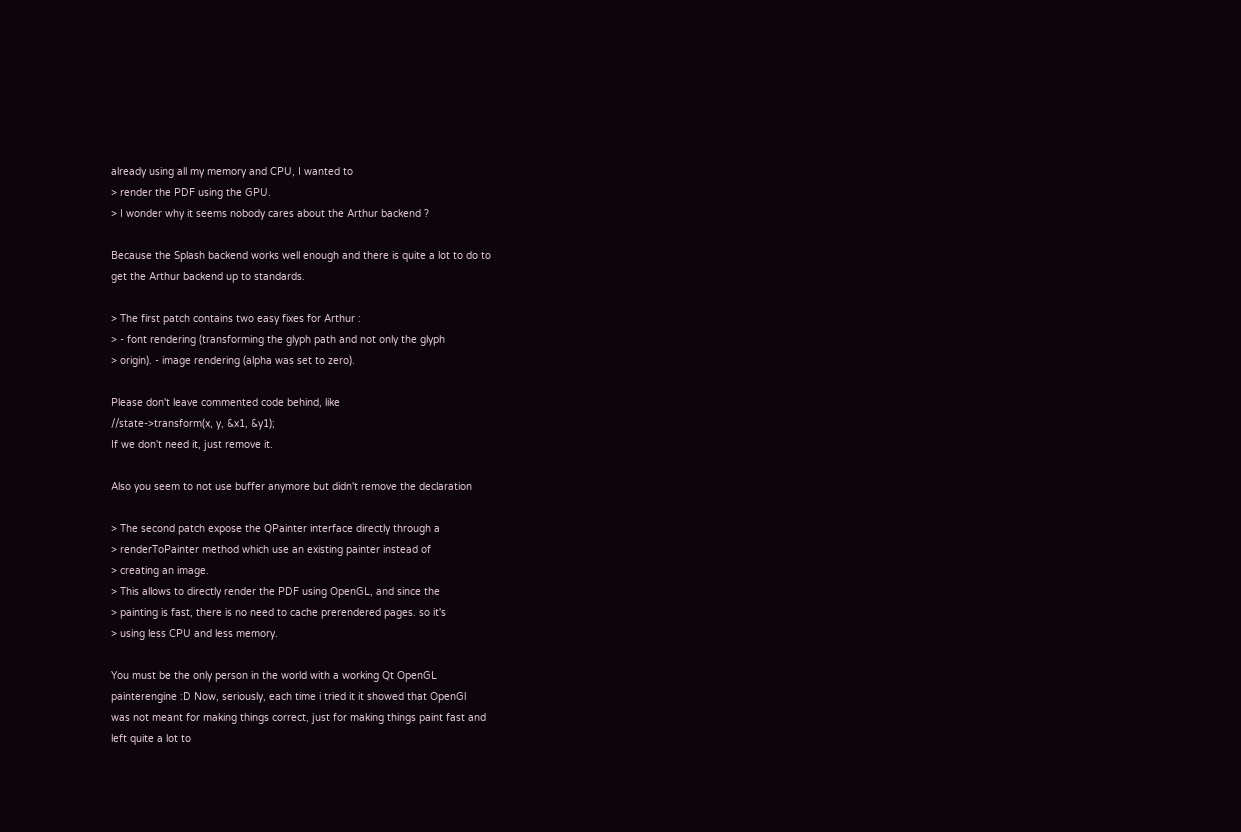already using all my memory and CPU, I wanted to
> render the PDF using the GPU.
> I wonder why it seems nobody cares about the Arthur backend ?

Because the Splash backend works well enough and there is quite a lot to do to
get the Arthur backend up to standards.

> The first patch contains two easy fixes for Arthur :
> - font rendering (transforming the glyph path and not only the glyph
> origin). - image rendering (alpha was set to zero).

Please don't leave commented code behind, like
//state->transform(x, y, &x1, &y1);
If we don't need it, just remove it.

Also you seem to not use buffer anymore but didn't remove the declaration

> The second patch expose the QPainter interface directly through a
> renderToPainter method which use an existing painter instead of
> creating an image.
> This allows to directly render the PDF using OpenGL, and since the
> painting is fast, there is no need to cache prerendered pages. so it's
> using less CPU and less memory.

You must be the only person in the world with a working Qt OpenGL
painterengine :D Now, seriously, each time i tried it it showed that OpenGl
was not meant for making things correct, just for making things paint fast and
left quite a lot to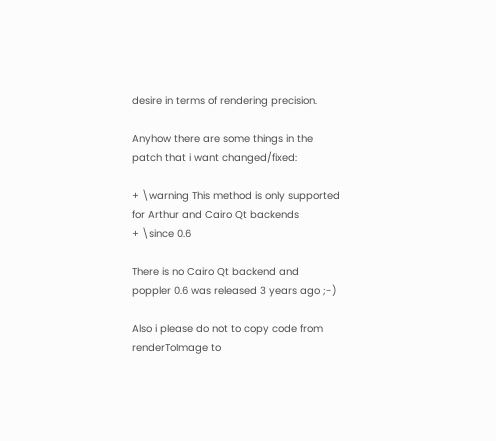desire in terms of rendering precision.

Anyhow there are some things in the patch that i want changed/fixed:

+ \warning This method is only supported for Arthur and Cairo Qt backends
+ \since 0.6

There is no Cairo Qt backend and poppler 0.6 was released 3 years ago ;-)

Also i please do not to copy code from renderToImage to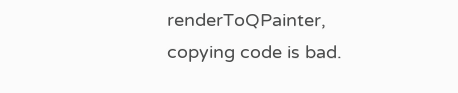renderToQPainter,
copying code is bad.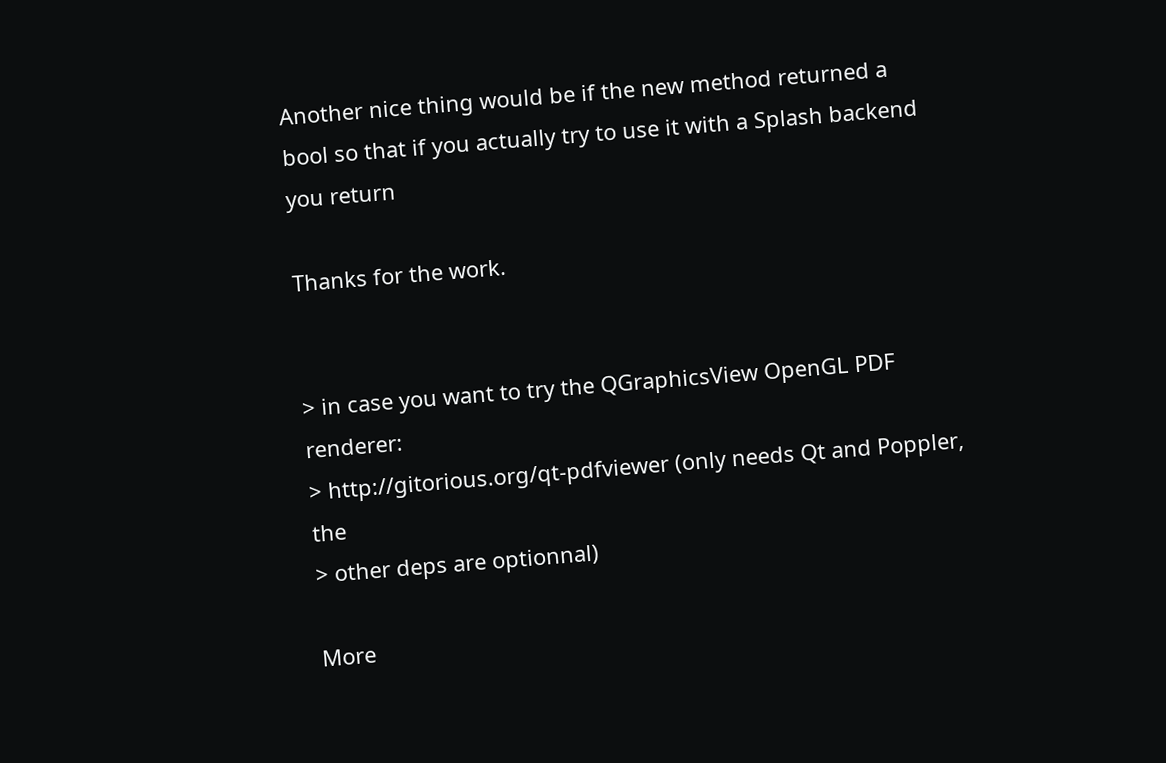Another nice thing would be if the new method returned a
bool so that if you actually try to use it with a Splash backend you return

Thanks for the work.


> in case you want to try the QGraphicsView OpenGL PDF renderer:
> http://gitorious.org/qt-pdfviewer (only needs Qt and Poppler, the
> other deps are optionnal)

More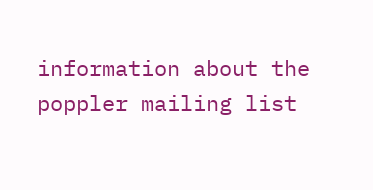information about the poppler mailing list